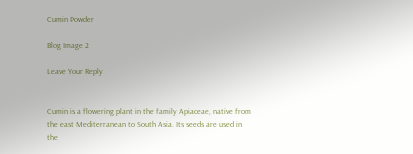Cumin Powder

Blog Image 2

Leave Your Reply


Cumin is a flowering plant in the family Apiaceae, native from the east Mediterranean to South Asia. Its seeds are used in the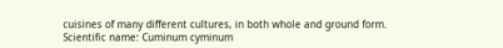cuisines of many different cultures, in both whole and ground form.
Scientific name: Cuminum cyminum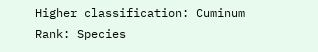Higher classification: Cuminum
Rank: Species